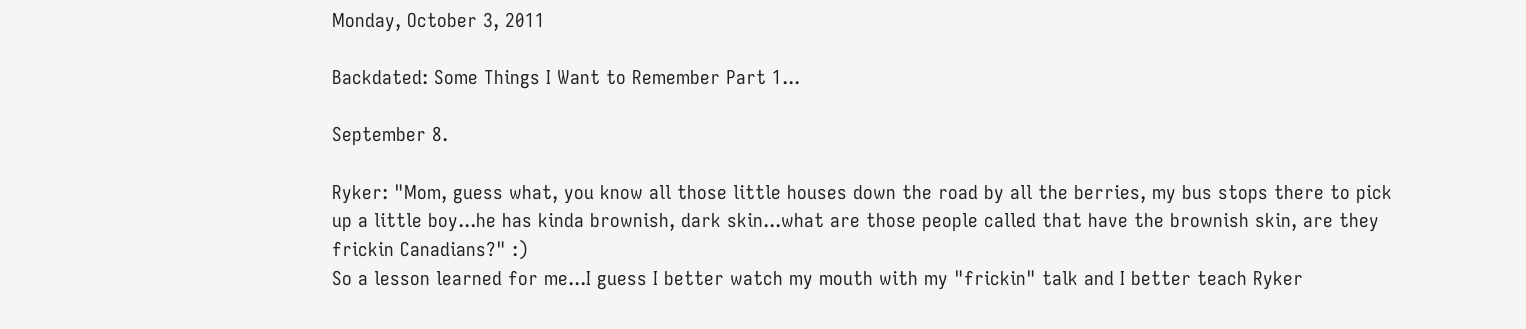Monday, October 3, 2011

Backdated: Some Things I Want to Remember Part 1...

September 8.

Ryker: "Mom, guess what, you know all those little houses down the road by all the berries, my bus stops there to pick up a little boy...he has kinda brownish, dark skin...what are those people called that have the brownish skin, are they frickin Canadians?" :)
So a lesson learned for me...I guess I better watch my mouth with my "frickin" talk and I better teach Ryker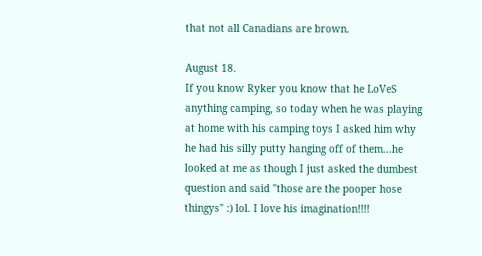that not all Canadians are brown.

August 18.
If you know Ryker you know that he LoVeS anything camping, so today when he was playing at home with his camping toys I asked him why he had his silly putty hanging off of them...he looked at me as though I just asked the dumbest question and said "those are the pooper hose thingys" :) lol. I love his imagination!!!!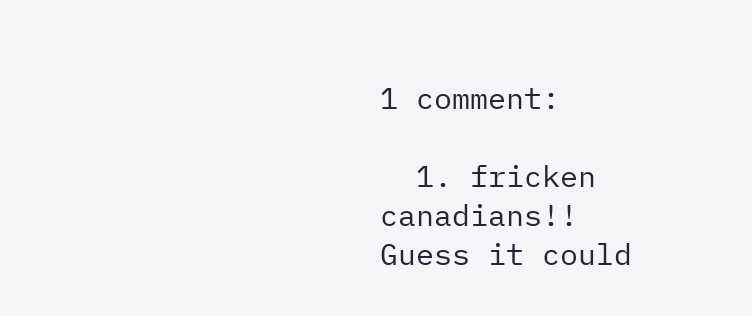1 comment:

  1. fricken canadians!! Guess it could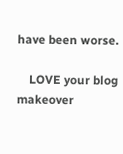have been worse.

    LOVE your blog makeover